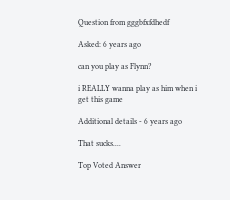Question from gggbfxfdhedf

Asked: 6 years ago

can you play as Flynn?

i REALLY wanna play as him when i get this game

Additional details - 6 years ago

That sucks....

Top Voted Answer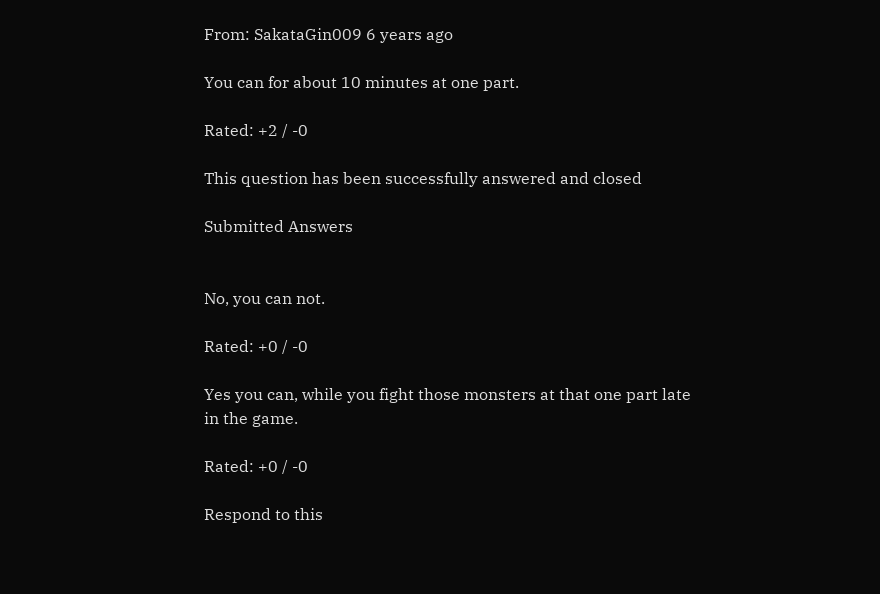From: SakataGin009 6 years ago

You can for about 10 minutes at one part.

Rated: +2 / -0

This question has been successfully answered and closed

Submitted Answers


No, you can not.

Rated: +0 / -0

Yes you can, while you fight those monsters at that one part late in the game.

Rated: +0 / -0

Respond to this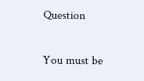Question

You must be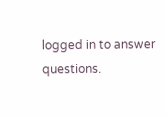logged in to answer questions.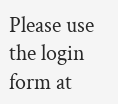Please use the login form at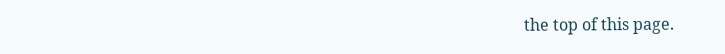the top of this page.